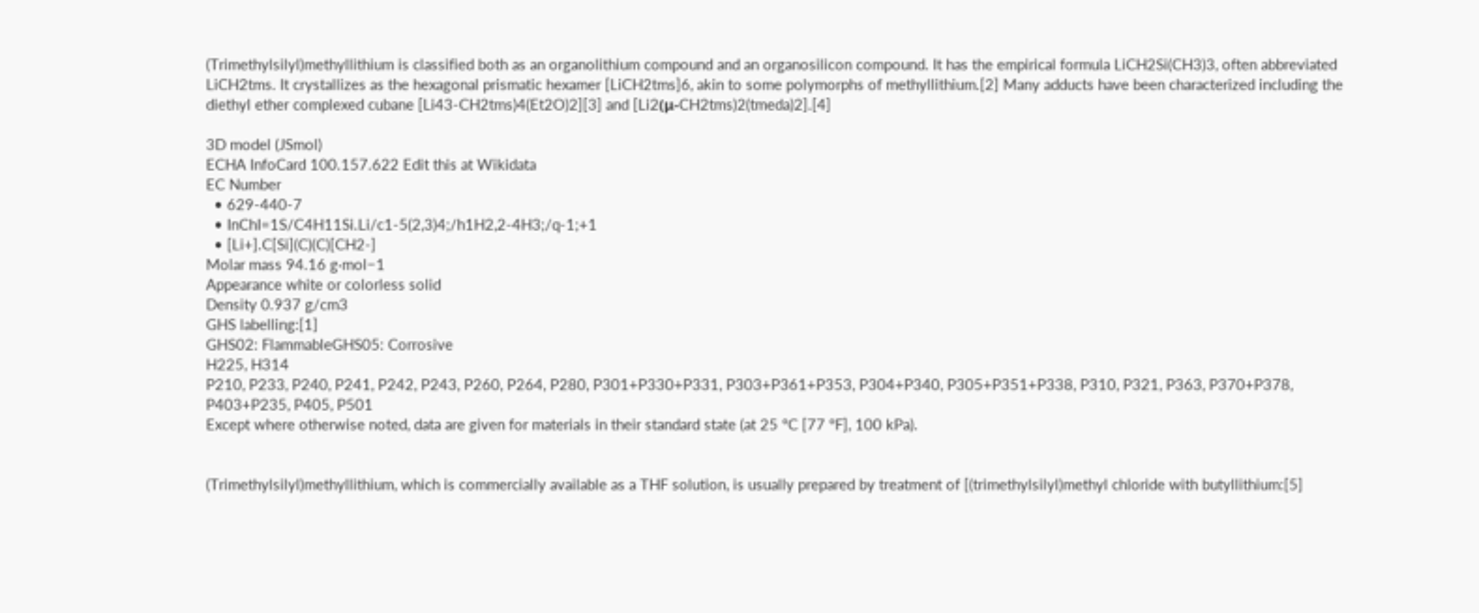(Trimethylsilyl)methyllithium is classified both as an organolithium compound and an organosilicon compound. It has the empirical formula LiCH2Si(CH3)3, often abbreviated LiCH2tms. It crystallizes as the hexagonal prismatic hexamer [LiCH2tms]6, akin to some polymorphs of methyllithium.[2] Many adducts have been characterized including the diethyl ether complexed cubane [Li43-CH2tms)4(Et2O)2][3] and [Li2(μ-CH2tms)2(tmeda)2].[4]

3D model (JSmol)
ECHA InfoCard 100.157.622 Edit this at Wikidata
EC Number
  • 629-440-7
  • InChI=1S/C4H11Si.Li/c1-5(2,3)4;/h1H2,2-4H3;/q-1;+1
  • [Li+].C[Si](C)(C)[CH2-]
Molar mass 94.16 g·mol−1
Appearance white or colorless solid
Density 0.937 g/cm3
GHS labelling:[1]
GHS02: FlammableGHS05: Corrosive
H225, H314
P210, P233, P240, P241, P242, P243, P260, P264, P280, P301+P330+P331, P303+P361+P353, P304+P340, P305+P351+P338, P310, P321, P363, P370+P378, P403+P235, P405, P501
Except where otherwise noted, data are given for materials in their standard state (at 25 °C [77 °F], 100 kPa).


(Trimethylsilyl)methyllithium, which is commercially available as a THF solution, is usually prepared by treatment of [(trimethylsilyl)methyl chloride with butyllithium:[5]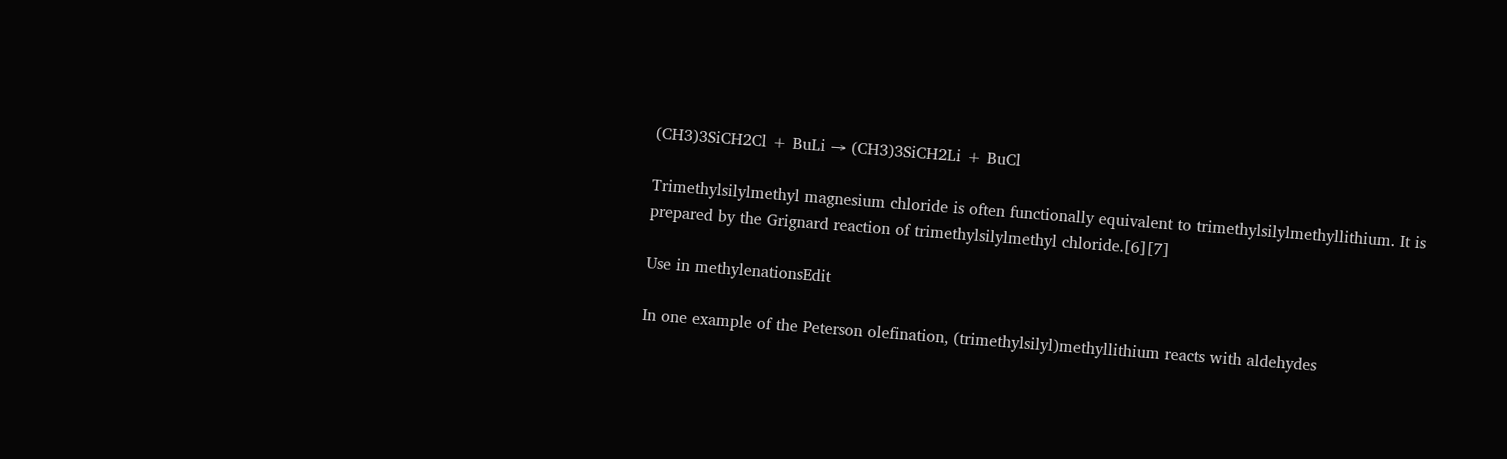(CH3)3SiCH2Cl + BuLi → (CH3)3SiCH2Li + BuCl

Trimethylsilylmethyl magnesium chloride is often functionally equivalent to trimethylsilylmethyllithium. It is prepared by the Grignard reaction of trimethylsilylmethyl chloride.[6][7]

Use in methylenationsEdit

In one example of the Peterson olefination, (trimethylsilyl)methyllithium reacts with aldehydes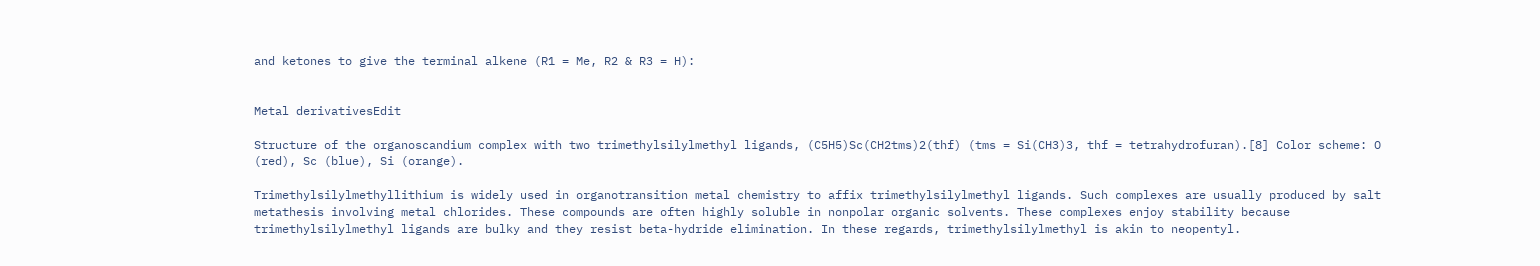and ketones to give the terminal alkene (R1 = Me, R2 & R3 = H):


Metal derivativesEdit

Structure of the organoscandium complex with two trimethylsilylmethyl ligands, (C5H5)Sc(CH2tms)2(thf) (tms = Si(CH3)3, thf = tetrahydrofuran).[8] Color scheme: O (red), Sc (blue), Si (orange).

Trimethylsilylmethyllithium is widely used in organotransition metal chemistry to affix trimethylsilylmethyl ligands. Such complexes are usually produced by salt metathesis involving metal chlorides. These compounds are often highly soluble in nonpolar organic solvents. These complexes enjoy stability because trimethylsilylmethyl ligands are bulky and they resist beta-hydride elimination. In these regards, trimethylsilylmethyl is akin to neopentyl.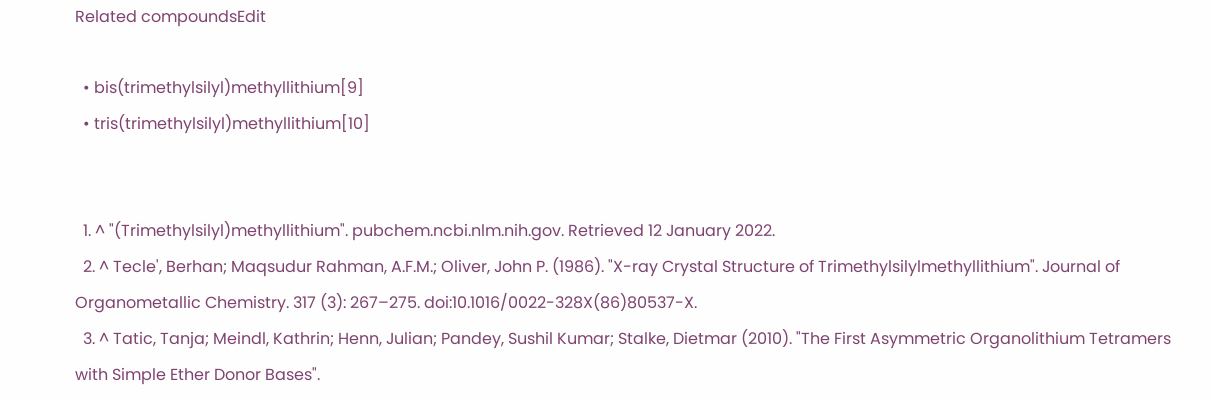Related compoundsEdit

  • bis(trimethylsilyl)methyllithium[9]
  • tris(trimethylsilyl)methyllithium[10]


  1. ^ "(Trimethylsilyl)methyllithium". pubchem.ncbi.nlm.nih.gov. Retrieved 12 January 2022.
  2. ^ Tecle', Berhan; Maqsudur Rahman, A.F.M.; Oliver, John P. (1986). "X-ray Crystal Structure of Trimethylsilylmethyllithium". Journal of Organometallic Chemistry. 317 (3): 267–275. doi:10.1016/0022-328X(86)80537-X.
  3. ^ Tatic, Tanja; Meindl, Kathrin; Henn, Julian; Pandey, Sushil Kumar; Stalke, Dietmar (2010). "The First Asymmetric Organolithium Tetramers with Simple Ether Donor Bases".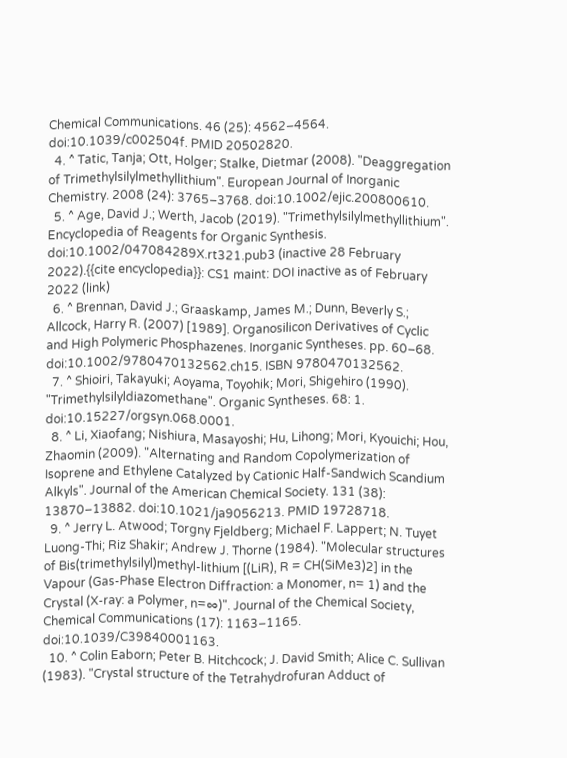Chemical Communications. 46 (25): 4562–4564. doi:10.1039/c002504f. PMID 20502820.
  4. ^ Tatic, Tanja; Ott, Holger; Stalke, Dietmar (2008). "Deaggregation of Trimethylsilylmethyllithium". European Journal of Inorganic Chemistry. 2008 (24): 3765–3768. doi:10.1002/ejic.200800610.
  5. ^ Age, David J.; Werth, Jacob (2019). "Trimethylsilylmethyllithium". Encyclopedia of Reagents for Organic Synthesis. doi:10.1002/047084289X.rt321.pub3 (inactive 28 February 2022).{{cite encyclopedia}}: CS1 maint: DOI inactive as of February 2022 (link)
  6. ^ Brennan, David J.; Graaskamp, James M.; Dunn, Beverly S.; Allcock, Harry R. (2007) [1989]. Organosilicon Derivatives of Cyclic and High Polymeric Phosphazenes. Inorganic Syntheses. pp. 60–68. doi:10.1002/9780470132562.ch15. ISBN 9780470132562.
  7. ^ Shioiri, Takayuki; Aoyama, Toyohik; Mori, Shigehiro (1990). "Trimethylsilyldiazomethane". Organic Syntheses. 68: 1. doi:10.15227/orgsyn.068.0001.
  8. ^ Li, Xiaofang; Nishiura, Masayoshi; Hu, Lihong; Mori, Kyouichi; Hou, Zhaomin (2009). "Alternating and Random Copolymerization of Isoprene and Ethylene Catalyzed by Cationic Half-Sandwich Scandium Alkyls". Journal of the American Chemical Society. 131 (38): 13870–13882. doi:10.1021/ja9056213. PMID 19728718.
  9. ^ Jerry L. Atwood; Torgny Fjeldberg; Michael F. Lappert; N. Tuyet Luong-Thi; Riz Shakir; Andrew J. Thorne (1984). "Molecular structures of Bis(trimethylsilyl)methyl-lithium [(LiR), R = CH(SiMe3)2] in the Vapour (Gas-Phase Electron Diffraction: a Monomer, n= 1) and the Crystal (X-ray: a Polymer, n=∞)". Journal of the Chemical Society, Chemical Communications (17): 1163–1165. doi:10.1039/C39840001163.
  10. ^ Colin Eaborn; Peter B. Hitchcock; J. David Smith; Alice C. Sullivan (1983). "Crystal structure of the Tetrahydrofuran Adduct of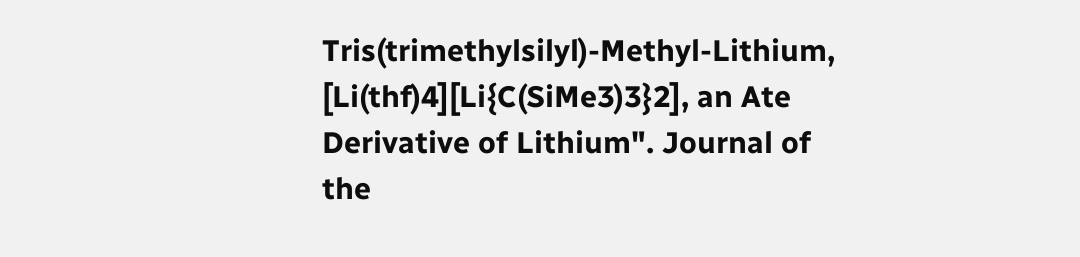Tris(trimethylsilyl)-Methyl-Lithium, [Li(thf)4][Li{C(SiMe3)3}2], an Ate Derivative of Lithium". Journal of the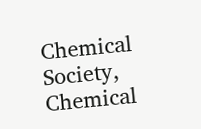Chemical Society, Chemical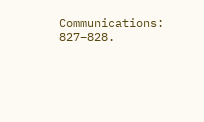Communications: 827–828.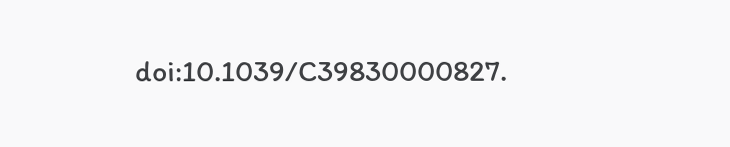doi:10.1039/C39830000827.